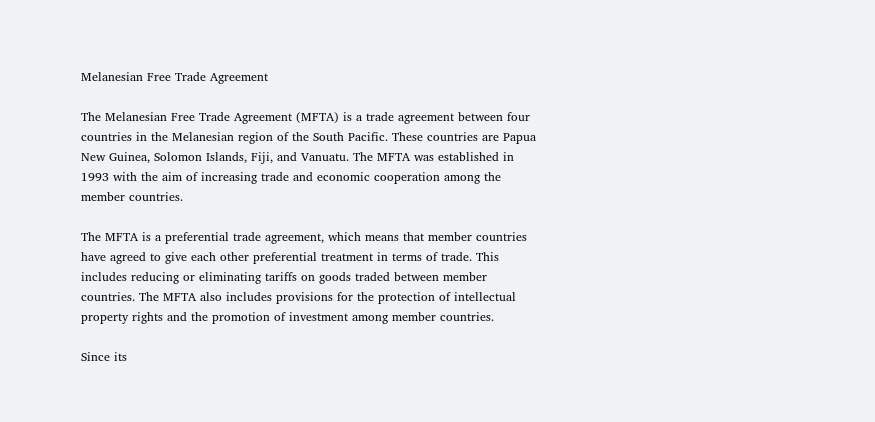Melanesian Free Trade Agreement

The Melanesian Free Trade Agreement (MFTA) is a trade agreement between four countries in the Melanesian region of the South Pacific. These countries are Papua New Guinea, Solomon Islands, Fiji, and Vanuatu. The MFTA was established in 1993 with the aim of increasing trade and economic cooperation among the member countries.

The MFTA is a preferential trade agreement, which means that member countries have agreed to give each other preferential treatment in terms of trade. This includes reducing or eliminating tariffs on goods traded between member countries. The MFTA also includes provisions for the protection of intellectual property rights and the promotion of investment among member countries.

Since its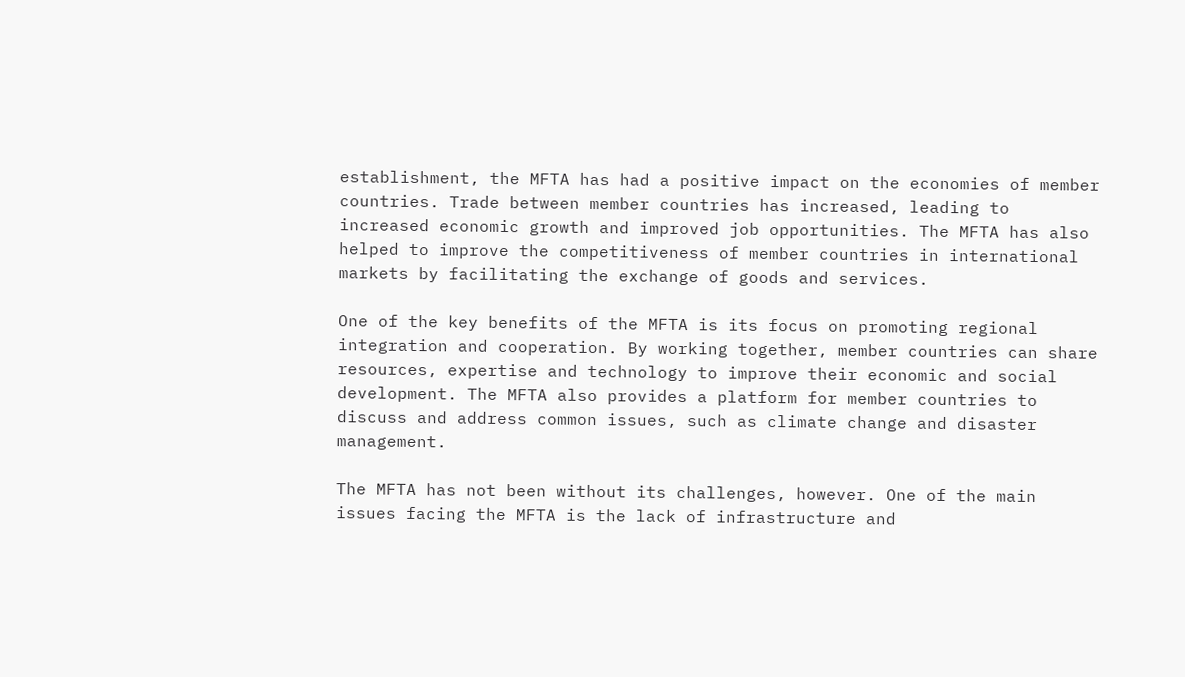establishment, the MFTA has had a positive impact on the economies of member countries. Trade between member countries has increased, leading to increased economic growth and improved job opportunities. The MFTA has also helped to improve the competitiveness of member countries in international markets by facilitating the exchange of goods and services.

One of the key benefits of the MFTA is its focus on promoting regional integration and cooperation. By working together, member countries can share resources, expertise and technology to improve their economic and social development. The MFTA also provides a platform for member countries to discuss and address common issues, such as climate change and disaster management.

The MFTA has not been without its challenges, however. One of the main issues facing the MFTA is the lack of infrastructure and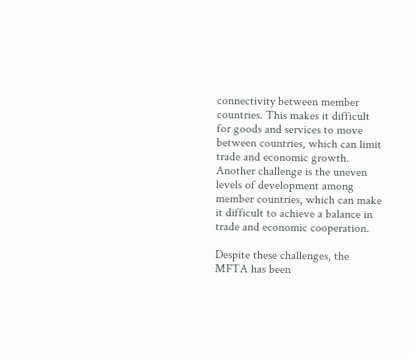connectivity between member countries. This makes it difficult for goods and services to move between countries, which can limit trade and economic growth. Another challenge is the uneven levels of development among member countries, which can make it difficult to achieve a balance in trade and economic cooperation.

Despite these challenges, the MFTA has been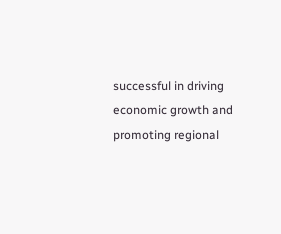successful in driving economic growth and promoting regional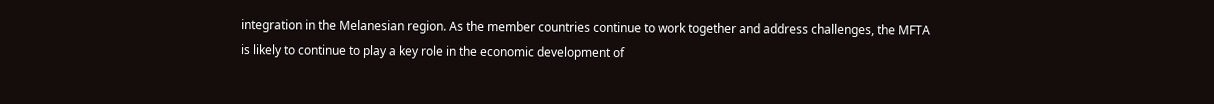integration in the Melanesian region. As the member countries continue to work together and address challenges, the MFTA is likely to continue to play a key role in the economic development of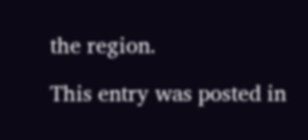the region.

This entry was posted in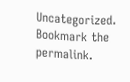Uncategorized. Bookmark the permalink.